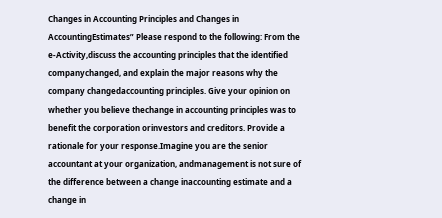Changes in Accounting Principles and Changes in AccountingEstimates” Please respond to the following: From the e-Activity,discuss the accounting principles that the identified companychanged, and explain the major reasons why the company changedaccounting principles. Give your opinion on whether you believe thechange in accounting principles was to benefit the corporation orinvestors and creditors. Provide a rationale for your response.Imagine you are the senior accountant at your organization, andmanagement is not sure of the difference between a change inaccounting estimate and a change in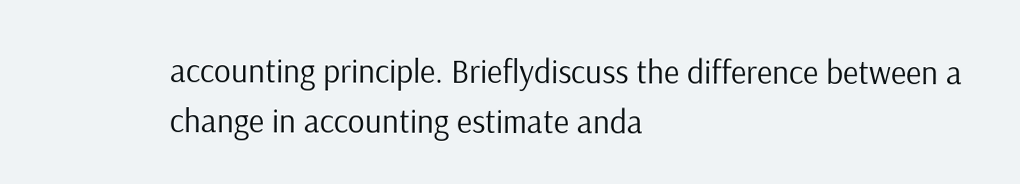accounting principle. Brieflydiscuss the difference between a change in accounting estimate anda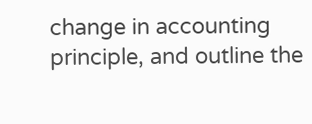change in accounting principle, and outline the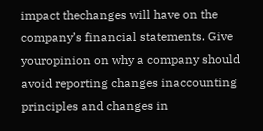impact thechanges will have on the company’s financial statements. Give youropinion on why a company should avoid reporting changes inaccounting principles and changes in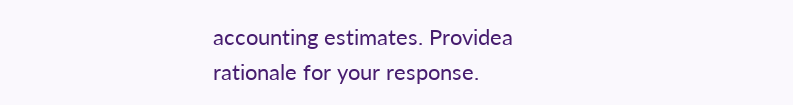accounting estimates. Providea rationale for your response.